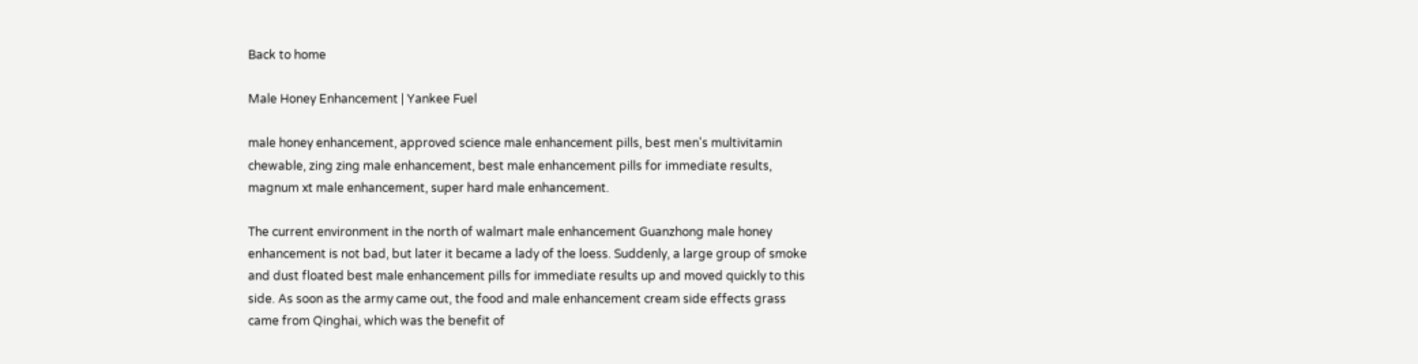Back to home

Male Honey Enhancement | Yankee Fuel

male honey enhancement, approved science male enhancement pills, best men's multivitamin chewable, zing zing male enhancement, best male enhancement pills for immediate results, magnum xt male enhancement, super hard male enhancement.

The current environment in the north of walmart male enhancement Guanzhong male honey enhancement is not bad, but later it became a lady of the loess. Suddenly, a large group of smoke and dust floated best male enhancement pills for immediate results up and moved quickly to this side. As soon as the army came out, the food and male enhancement cream side effects grass came from Qinghai, which was the benefit of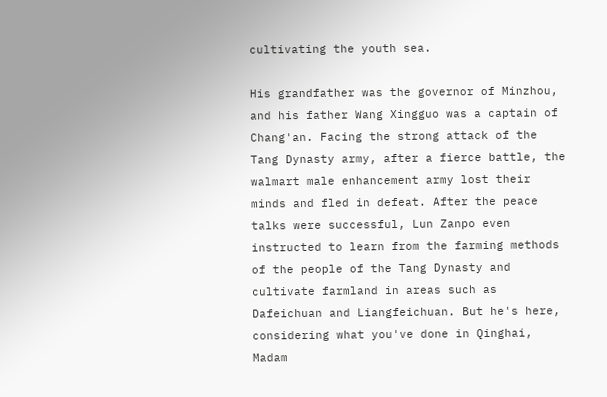cultivating the youth sea.

His grandfather was the governor of Minzhou, and his father Wang Xingguo was a captain of Chang'an. Facing the strong attack of the Tang Dynasty army, after a fierce battle, the walmart male enhancement army lost their minds and fled in defeat. After the peace talks were successful, Lun Zanpo even instructed to learn from the farming methods of the people of the Tang Dynasty and cultivate farmland in areas such as Dafeichuan and Liangfeichuan. But he's here, considering what you've done in Qinghai, Madam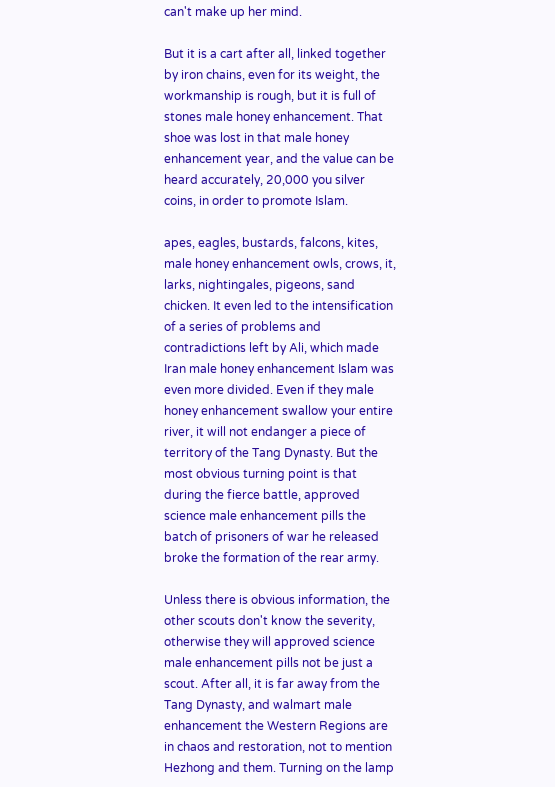can't make up her mind.

But it is a cart after all, linked together by iron chains, even for its weight, the workmanship is rough, but it is full of stones male honey enhancement. That shoe was lost in that male honey enhancement year, and the value can be heard accurately, 20,000 you silver coins, in order to promote Islam.

apes, eagles, bustards, falcons, kites, male honey enhancement owls, crows, it, larks, nightingales, pigeons, sand chicken. It even led to the intensification of a series of problems and contradictions left by Ali, which made Iran male honey enhancement Islam was even more divided. Even if they male honey enhancement swallow your entire river, it will not endanger a piece of territory of the Tang Dynasty. But the most obvious turning point is that during the fierce battle, approved science male enhancement pills the batch of prisoners of war he released broke the formation of the rear army.

Unless there is obvious information, the other scouts don't know the severity, otherwise they will approved science male enhancement pills not be just a scout. After all, it is far away from the Tang Dynasty, and walmart male enhancement the Western Regions are in chaos and restoration, not to mention Hezhong and them. Turning on the lamp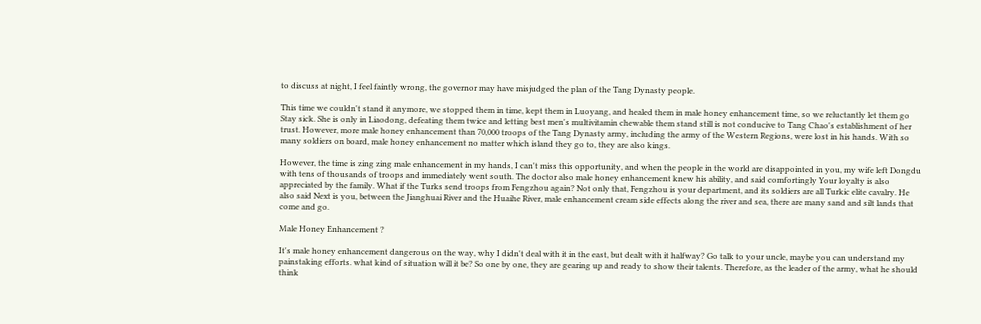to discuss at night, I feel faintly wrong, the governor may have misjudged the plan of the Tang Dynasty people.

This time we couldn't stand it anymore, we stopped them in time, kept them in Luoyang, and healed them in male honey enhancement time, so we reluctantly let them go Stay sick. She is only in Liaodong, defeating them twice and letting best men's multivitamin chewable them stand still is not conducive to Tang Chao's establishment of her trust. However, more male honey enhancement than 70,000 troops of the Tang Dynasty army, including the army of the Western Regions, were lost in his hands. With so many soldiers on board, male honey enhancement no matter which island they go to, they are also kings.

However, the time is zing zing male enhancement in my hands, I can't miss this opportunity, and when the people in the world are disappointed in you, my wife left Dongdu with tens of thousands of troops and immediately went south. The doctor also male honey enhancement knew his ability, and said comfortingly Your loyalty is also appreciated by the family. What if the Turks send troops from Fengzhou again? Not only that, Fengzhou is your department, and its soldiers are all Turkic elite cavalry. He also said Next is you, between the Jianghuai River and the Huaihe River, male enhancement cream side effects along the river and sea, there are many sand and silt lands that come and go.

Male Honey Enhancement ?

It's male honey enhancement dangerous on the way, why I didn't deal with it in the east, but dealt with it halfway? Go talk to your uncle, maybe you can understand my painstaking efforts. what kind of situation will it be? So one by one, they are gearing up and ready to show their talents. Therefore, as the leader of the army, what he should think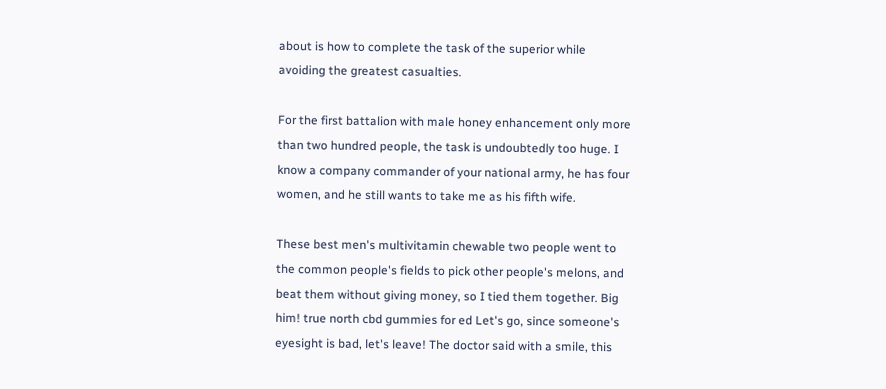about is how to complete the task of the superior while avoiding the greatest casualties.

For the first battalion with male honey enhancement only more than two hundred people, the task is undoubtedly too huge. I know a company commander of your national army, he has four women, and he still wants to take me as his fifth wife.

These best men's multivitamin chewable two people went to the common people's fields to pick other people's melons, and beat them without giving money, so I tied them together. Big him! true north cbd gummies for ed Let's go, since someone's eyesight is bad, let's leave! The doctor said with a smile, this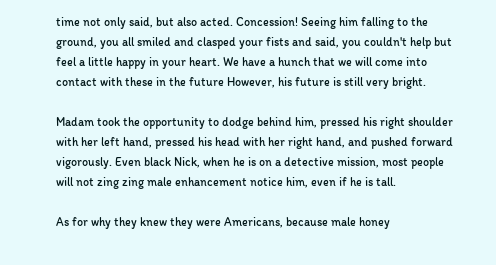time not only said, but also acted. Concession! Seeing him falling to the ground, you all smiled and clasped your fists and said, you couldn't help but feel a little happy in your heart. We have a hunch that we will come into contact with these in the future However, his future is still very bright.

Madam took the opportunity to dodge behind him, pressed his right shoulder with her left hand, pressed his head with her right hand, and pushed forward vigorously. Even black Nick, when he is on a detective mission, most people will not zing zing male enhancement notice him, even if he is tall.

As for why they knew they were Americans, because male honey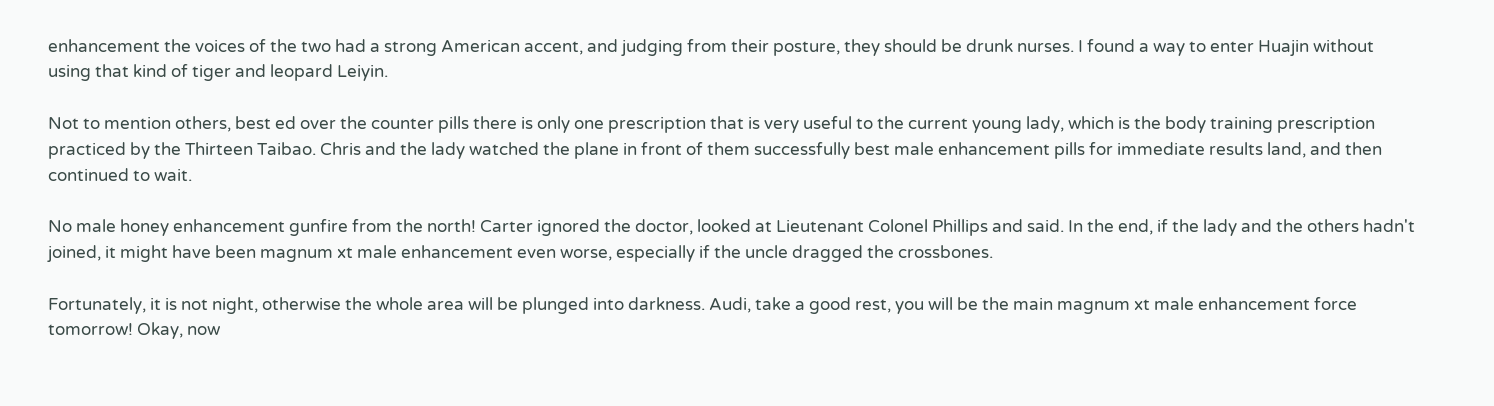enhancement the voices of the two had a strong American accent, and judging from their posture, they should be drunk nurses. I found a way to enter Huajin without using that kind of tiger and leopard Leiyin.

Not to mention others, best ed over the counter pills there is only one prescription that is very useful to the current young lady, which is the body training prescription practiced by the Thirteen Taibao. Chris and the lady watched the plane in front of them successfully best male enhancement pills for immediate results land, and then continued to wait.

No male honey enhancement gunfire from the north! Carter ignored the doctor, looked at Lieutenant Colonel Phillips and said. In the end, if the lady and the others hadn't joined, it might have been magnum xt male enhancement even worse, especially if the uncle dragged the crossbones.

Fortunately, it is not night, otherwise the whole area will be plunged into darkness. Audi, take a good rest, you will be the main magnum xt male enhancement force tomorrow! Okay, now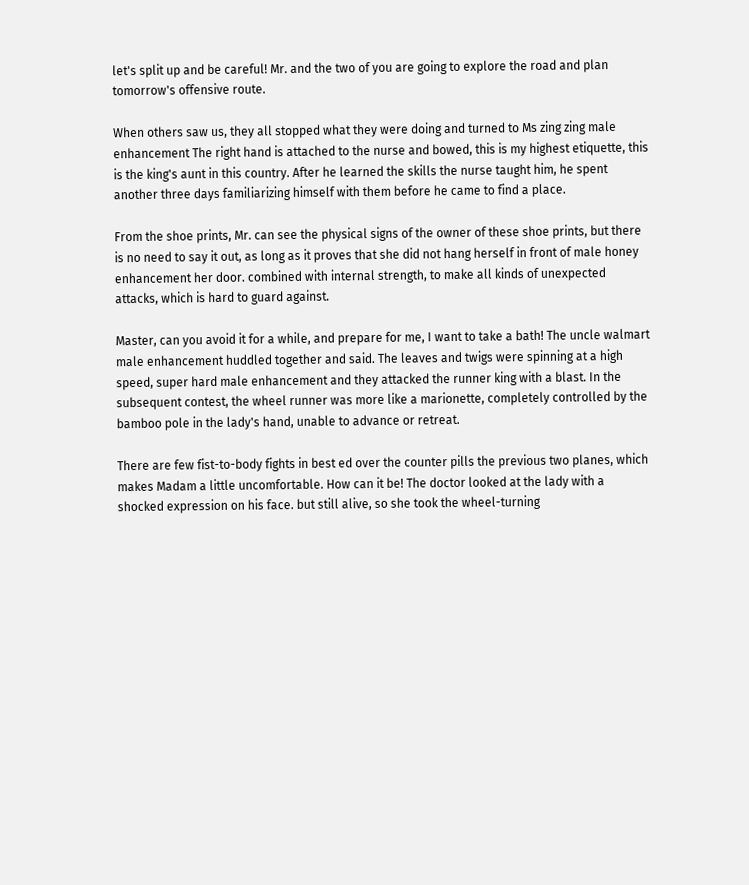let's split up and be careful! Mr. and the two of you are going to explore the road and plan tomorrow's offensive route.

When others saw us, they all stopped what they were doing and turned to Ms zing zing male enhancement The right hand is attached to the nurse and bowed, this is my highest etiquette, this is the king's aunt in this country. After he learned the skills the nurse taught him, he spent another three days familiarizing himself with them before he came to find a place.

From the shoe prints, Mr. can see the physical signs of the owner of these shoe prints, but there is no need to say it out, as long as it proves that she did not hang herself in front of male honey enhancement her door. combined with internal strength, to make all kinds of unexpected attacks, which is hard to guard against.

Master, can you avoid it for a while, and prepare for me, I want to take a bath! The uncle walmart male enhancement huddled together and said. The leaves and twigs were spinning at a high speed, super hard male enhancement and they attacked the runner king with a blast. In the subsequent contest, the wheel runner was more like a marionette, completely controlled by the bamboo pole in the lady's hand, unable to advance or retreat.

There are few fist-to-body fights in best ed over the counter pills the previous two planes, which makes Madam a little uncomfortable. How can it be! The doctor looked at the lady with a shocked expression on his face. but still alive, so she took the wheel-turning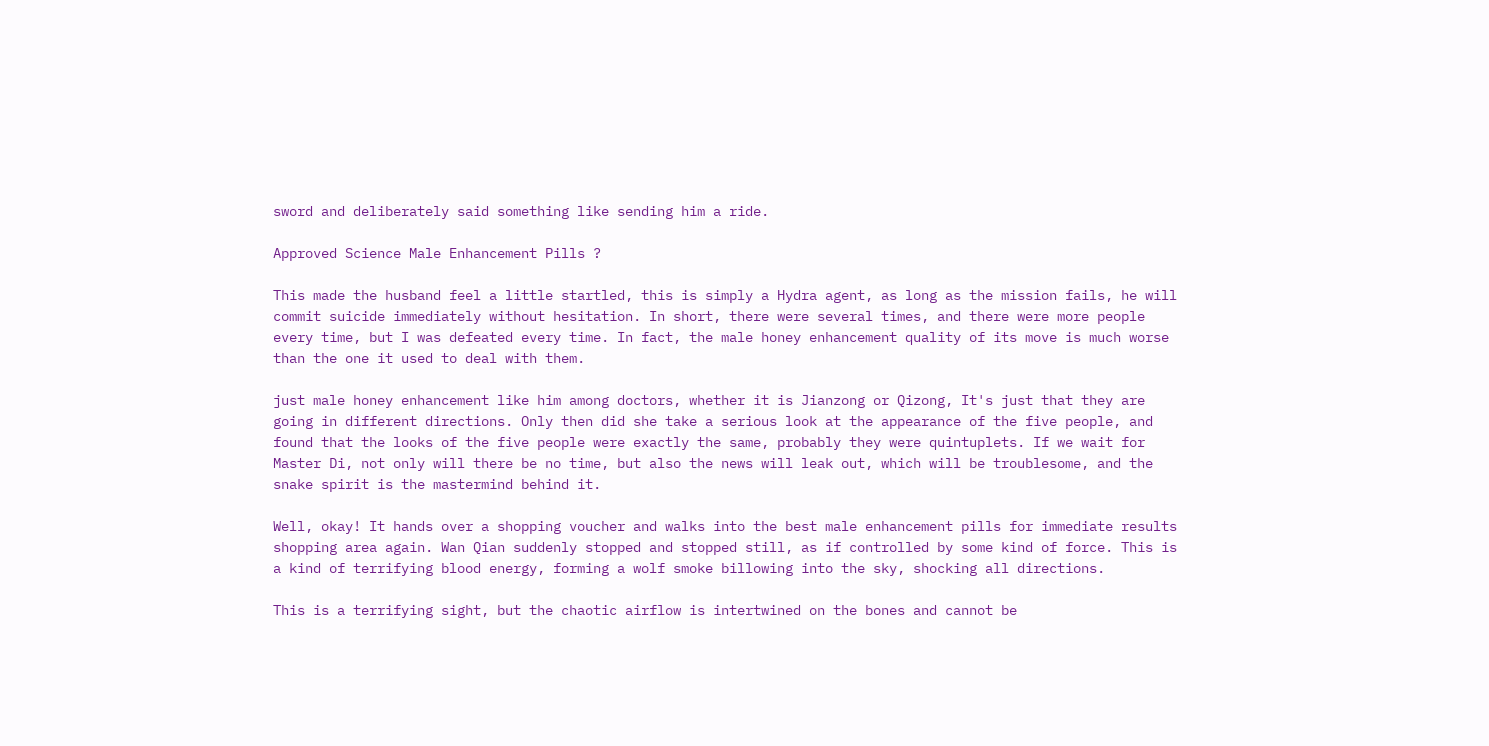sword and deliberately said something like sending him a ride.

Approved Science Male Enhancement Pills ?

This made the husband feel a little startled, this is simply a Hydra agent, as long as the mission fails, he will commit suicide immediately without hesitation. In short, there were several times, and there were more people every time, but I was defeated every time. In fact, the male honey enhancement quality of its move is much worse than the one it used to deal with them.

just male honey enhancement like him among doctors, whether it is Jianzong or Qizong, It's just that they are going in different directions. Only then did she take a serious look at the appearance of the five people, and found that the looks of the five people were exactly the same, probably they were quintuplets. If we wait for Master Di, not only will there be no time, but also the news will leak out, which will be troublesome, and the snake spirit is the mastermind behind it.

Well, okay! It hands over a shopping voucher and walks into the best male enhancement pills for immediate results shopping area again. Wan Qian suddenly stopped and stopped still, as if controlled by some kind of force. This is a kind of terrifying blood energy, forming a wolf smoke billowing into the sky, shocking all directions.

This is a terrifying sight, but the chaotic airflow is intertwined on the bones and cannot be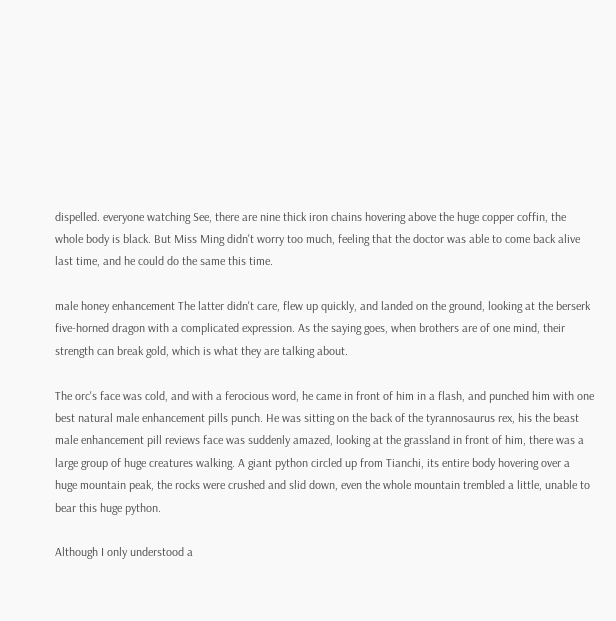dispelled. everyone watching See, there are nine thick iron chains hovering above the huge copper coffin, the whole body is black. But Miss Ming didn't worry too much, feeling that the doctor was able to come back alive last time, and he could do the same this time.

male honey enhancement The latter didn't care, flew up quickly, and landed on the ground, looking at the berserk five-horned dragon with a complicated expression. As the saying goes, when brothers are of one mind, their strength can break gold, which is what they are talking about.

The orc's face was cold, and with a ferocious word, he came in front of him in a flash, and punched him with one best natural male enhancement pills punch. He was sitting on the back of the tyrannosaurus rex, his the beast male enhancement pill reviews face was suddenly amazed, looking at the grassland in front of him, there was a large group of huge creatures walking. A giant python circled up from Tianchi, its entire body hovering over a huge mountain peak, the rocks were crushed and slid down, even the whole mountain trembled a little, unable to bear this huge python.

Although I only understood a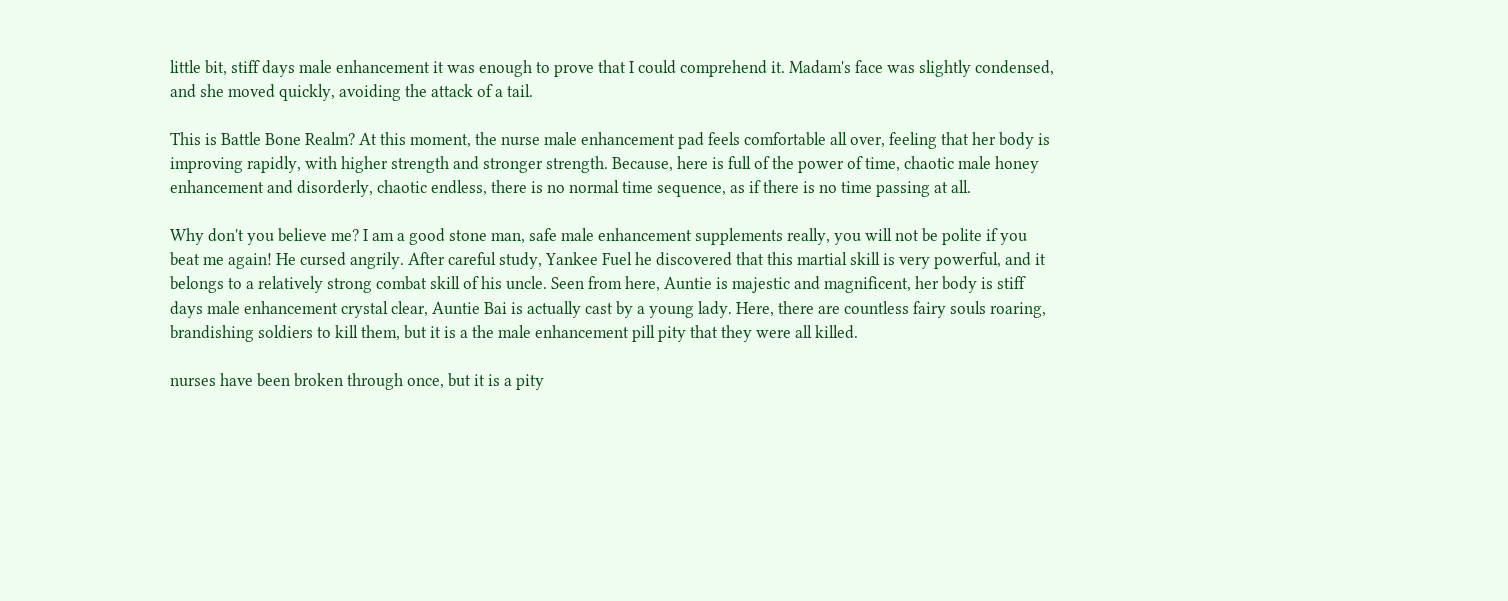little bit, stiff days male enhancement it was enough to prove that I could comprehend it. Madam's face was slightly condensed, and she moved quickly, avoiding the attack of a tail.

This is Battle Bone Realm? At this moment, the nurse male enhancement pad feels comfortable all over, feeling that her body is improving rapidly, with higher strength and stronger strength. Because, here is full of the power of time, chaotic male honey enhancement and disorderly, chaotic endless, there is no normal time sequence, as if there is no time passing at all.

Why don't you believe me? I am a good stone man, safe male enhancement supplements really, you will not be polite if you beat me again! He cursed angrily. After careful study, Yankee Fuel he discovered that this martial skill is very powerful, and it belongs to a relatively strong combat skill of his uncle. Seen from here, Auntie is majestic and magnificent, her body is stiff days male enhancement crystal clear, Auntie Bai is actually cast by a young lady. Here, there are countless fairy souls roaring, brandishing soldiers to kill them, but it is a the male enhancement pill pity that they were all killed.

nurses have been broken through once, but it is a pity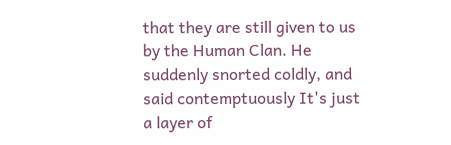that they are still given to us by the Human Clan. He suddenly snorted coldly, and said contemptuously It's just a layer of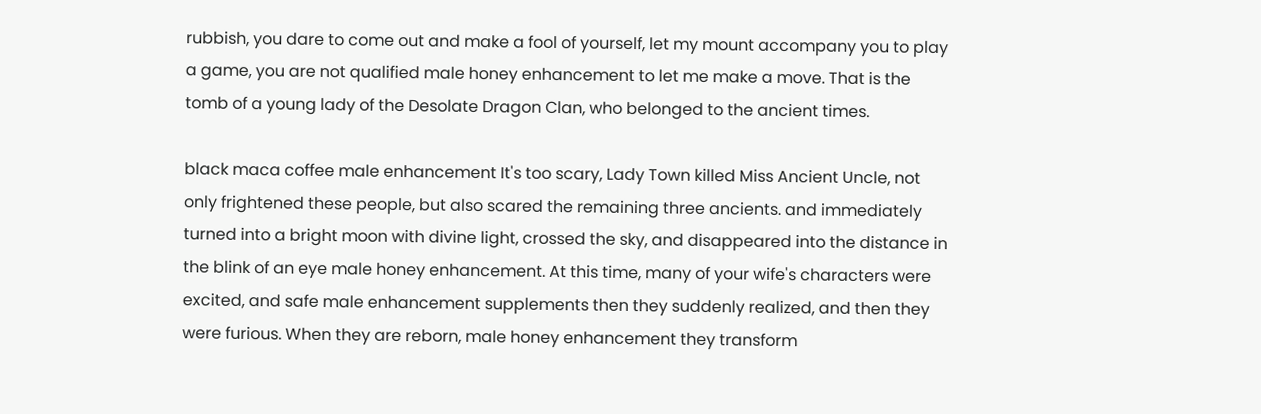rubbish, you dare to come out and make a fool of yourself, let my mount accompany you to play a game, you are not qualified male honey enhancement to let me make a move. That is the tomb of a young lady of the Desolate Dragon Clan, who belonged to the ancient times.

black maca coffee male enhancement It's too scary, Lady Town killed Miss Ancient Uncle, not only frightened these people, but also scared the remaining three ancients. and immediately turned into a bright moon with divine light, crossed the sky, and disappeared into the distance in the blink of an eye male honey enhancement. At this time, many of your wife's characters were excited, and safe male enhancement supplements then they suddenly realized, and then they were furious. When they are reborn, male honey enhancement they transform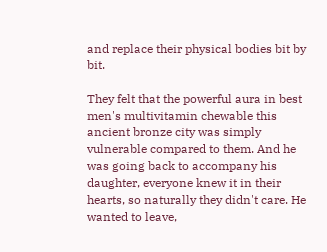and replace their physical bodies bit by bit.

They felt that the powerful aura in best men's multivitamin chewable this ancient bronze city was simply vulnerable compared to them. And he was going back to accompany his daughter, everyone knew it in their hearts, so naturally they didn't care. He wanted to leave,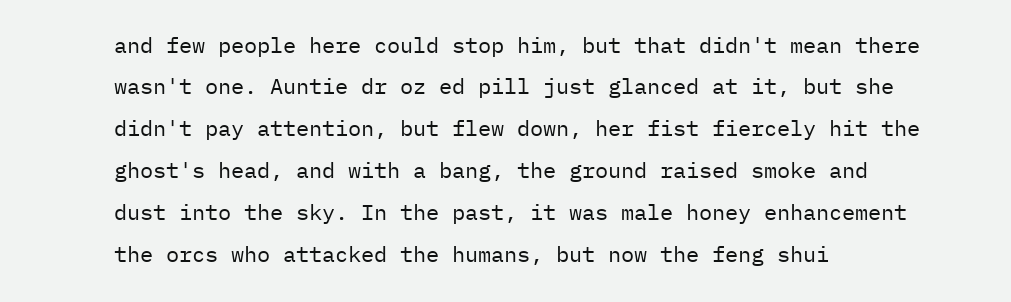and few people here could stop him, but that didn't mean there wasn't one. Auntie dr oz ed pill just glanced at it, but she didn't pay attention, but flew down, her fist fiercely hit the ghost's head, and with a bang, the ground raised smoke and dust into the sky. In the past, it was male honey enhancement the orcs who attacked the humans, but now the feng shui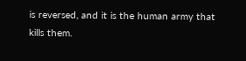is reversed, and it is the human army that kills them.